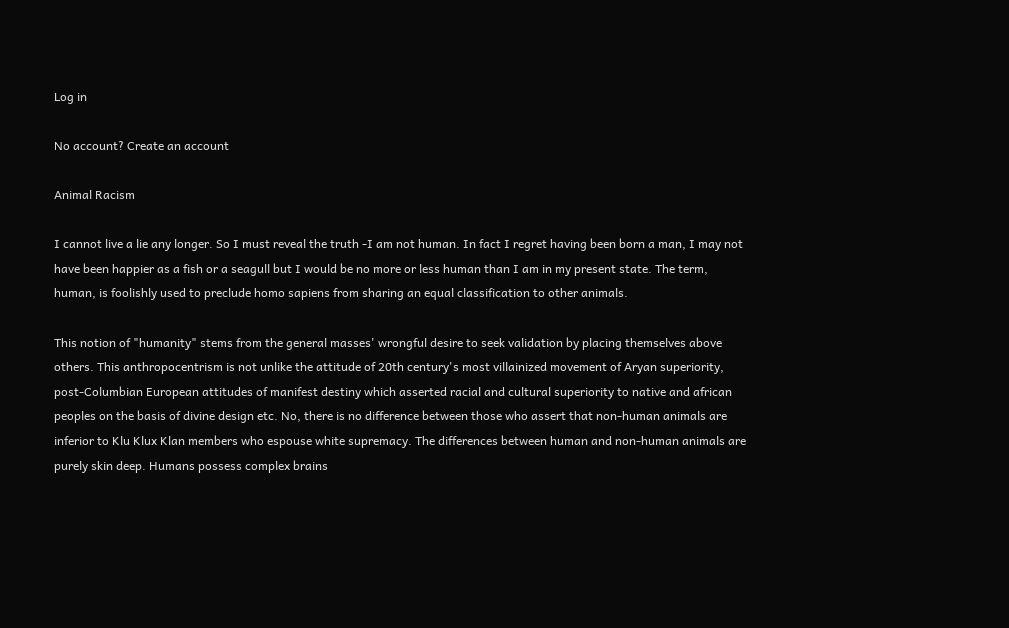Log in

No account? Create an account

Animal Racism

I cannot live a lie any longer. So I must reveal the truth -I am not human. In fact I regret having been born a man, I may not have been happier as a fish or a seagull but I would be no more or less human than I am in my present state. The term, human, is foolishly used to preclude homo sapiens from sharing an equal classification to other animals.

This notion of "humanity" stems from the general masses' wrongful desire to seek validation by placing themselves above others. This anthropocentrism is not unlike the attitude of 20th century's most villainized movement of Aryan superiority, post-Columbian European attitudes of manifest destiny which asserted racial and cultural superiority to native and african peoples on the basis of divine design etc. No, there is no difference between those who assert that non-human animals are inferior to Klu Klux Klan members who espouse white supremacy. The differences between human and non-human animals are purely skin deep. Humans possess complex brains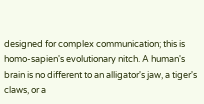designed for complex communication; this is homo-sapien's evolutionary nitch. A human's brain is no different to an alligator's jaw, a tiger's claws, or a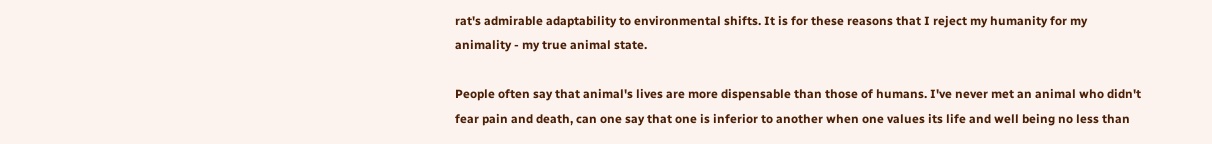rat's admirable adaptability to environmental shifts. It is for these reasons that I reject my humanity for my animality - my true animal state.

People often say that animal's lives are more dispensable than those of humans. I've never met an animal who didn't fear pain and death, can one say that one is inferior to another when one values its life and well being no less than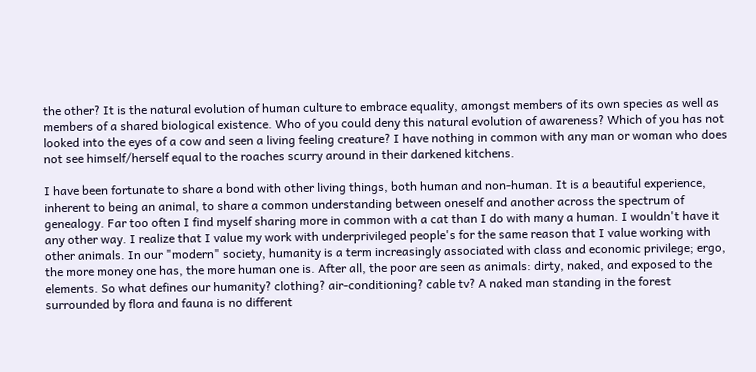the other? It is the natural evolution of human culture to embrace equality, amongst members of its own species as well as members of a shared biological existence. Who of you could deny this natural evolution of awareness? Which of you has not looked into the eyes of a cow and seen a living feeling creature? I have nothing in common with any man or woman who does not see himself/herself equal to the roaches scurry around in their darkened kitchens.

I have been fortunate to share a bond with other living things, both human and non-human. It is a beautiful experience, inherent to being an animal, to share a common understanding between oneself and another across the spectrum of genealogy. Far too often I find myself sharing more in common with a cat than I do with many a human. I wouldn't have it any other way. I realize that I value my work with underprivileged people's for the same reason that I value working with other animals. In our "modern" society, humanity is a term increasingly associated with class and economic privilege; ergo, the more money one has, the more human one is. After all, the poor are seen as animals: dirty, naked, and exposed to the elements. So what defines our humanity? clothing? air-conditioning? cable tv? A naked man standing in the forest surrounded by flora and fauna is no different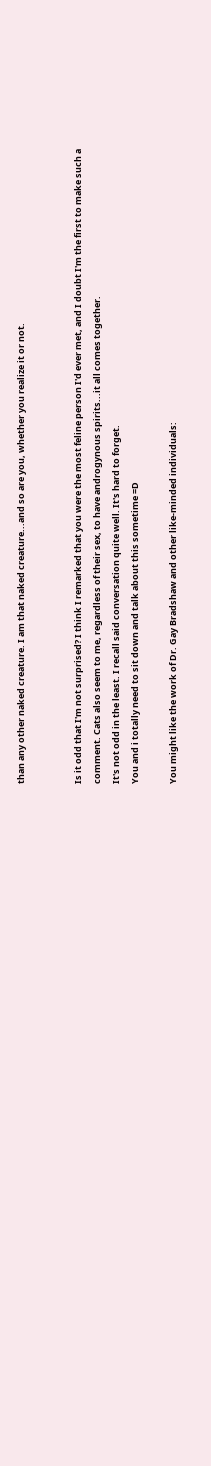than any other naked creature. I am that naked creature...and so are you, whether you realize it or not.


Is it odd that I'm not surprised? I think I remarked that you were the most feline person I'd ever met, and I doubt I'm the first to make such a comment. Cats also seem to me, regardless of their sex, to have androgynous spirits...it all comes together.
It's not odd in the least. I recall said conversation quite well. It's hard to forget.
You and i totally need to sit down and talk about this sometime =D

You might like the work of Dr. Gay Bradshaw and other like-minded individuals: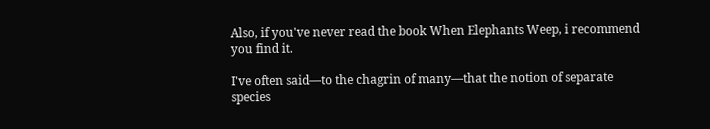Also, if you've never read the book When Elephants Weep, i recommend you find it.

I've often said—to the chagrin of many—that the notion of separate species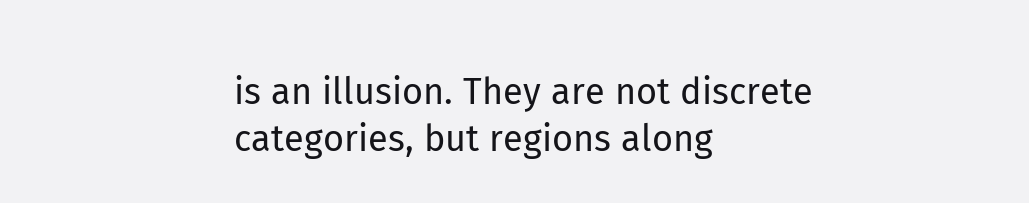is an illusion. They are not discrete categories, but regions along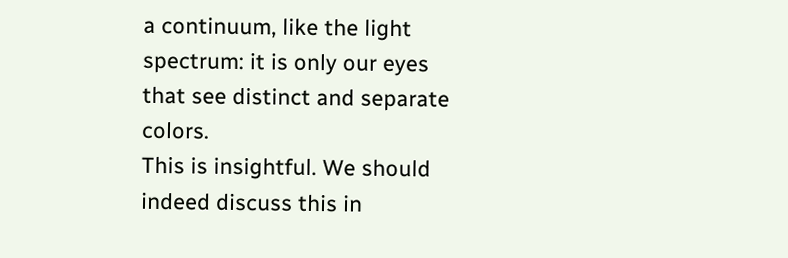a continuum, like the light spectrum: it is only our eyes that see distinct and separate colors.
This is insightful. We should indeed discuss this in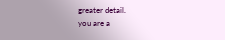greater detail.
you are a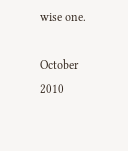wise one.

October 2010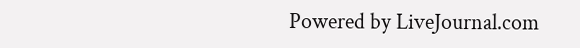Powered by LiveJournal.com